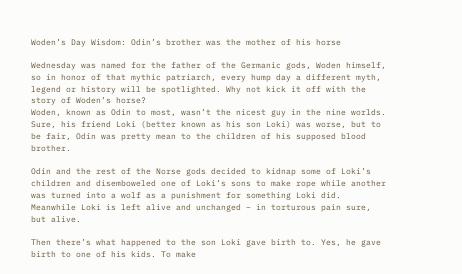Woden’s Day Wisdom: Odin’s brother was the mother of his horse

Wednesday was named for the father of the Germanic gods, Woden himself, so in honor of that mythic patriarch, every hump day a different myth, legend or history will be spotlighted. Why not kick it off with the story of Woden’s horse?
Woden, known as Odin to most, wasn’t the nicest guy in the nine worlds. Sure, his friend Loki (better known as his son Loki) was worse, but to be fair, Odin was pretty mean to the children of his supposed blood brother.

Odin and the rest of the Norse gods decided to kidnap some of Loki’s children and disemboweled one of Loki’s sons to make rope while another was turned into a wolf as a punishment for something Loki did. Meanwhile Loki is left alive and unchanged – in torturous pain sure, but alive.

Then there’s what happened to the son Loki gave birth to. Yes, he gave birth to one of his kids. To make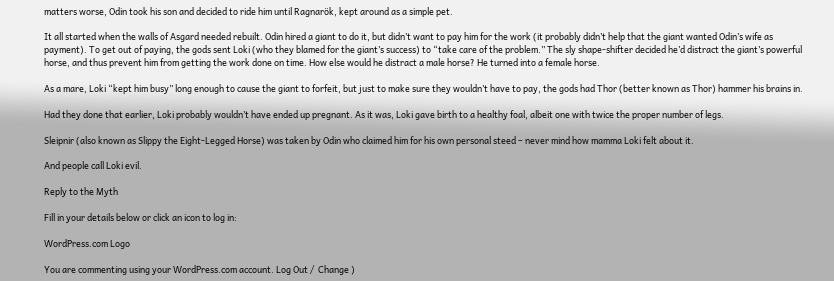matters worse, Odin took his son and decided to ride him until Ragnarök, kept around as a simple pet.

It all started when the walls of Asgard needed rebuilt. Odin hired a giant to do it, but didn’t want to pay him for the work (it probably didn’t help that the giant wanted Odin’s wife as payment). To get out of paying, the gods sent Loki (who they blamed for the giant’s success) to “take care of the problem.” The sly shape-shifter decided he’d distract the giant’s powerful horse, and thus prevent him from getting the work done on time. How else would he distract a male horse? He turned into a female horse.

As a mare, Loki “kept him busy” long enough to cause the giant to forfeit, but just to make sure they wouldn’t have to pay, the gods had Thor (better known as Thor) hammer his brains in.

Had they done that earlier, Loki probably wouldn’t have ended up pregnant. As it was, Loki gave birth to a healthy foal, albeit one with twice the proper number of legs.

Sleipnir (also known as Slippy the Eight-Legged Horse) was taken by Odin who claimed him for his own personal steed – never mind how mamma Loki felt about it.

And people call Loki evil.

Reply to the Myth

Fill in your details below or click an icon to log in:

WordPress.com Logo

You are commenting using your WordPress.com account. Log Out /  Change )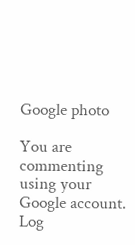Google photo

You are commenting using your Google account. Log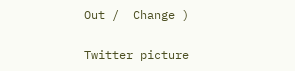Out /  Change )

Twitter picture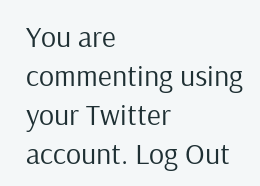You are commenting using your Twitter account. Log Out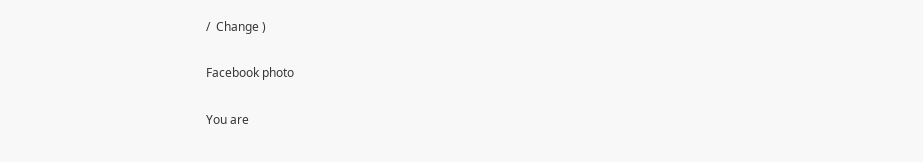/  Change )

Facebook photo

You are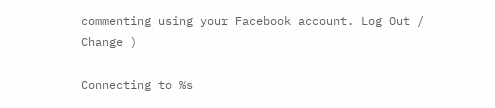commenting using your Facebook account. Log Out /  Change )

Connecting to %s